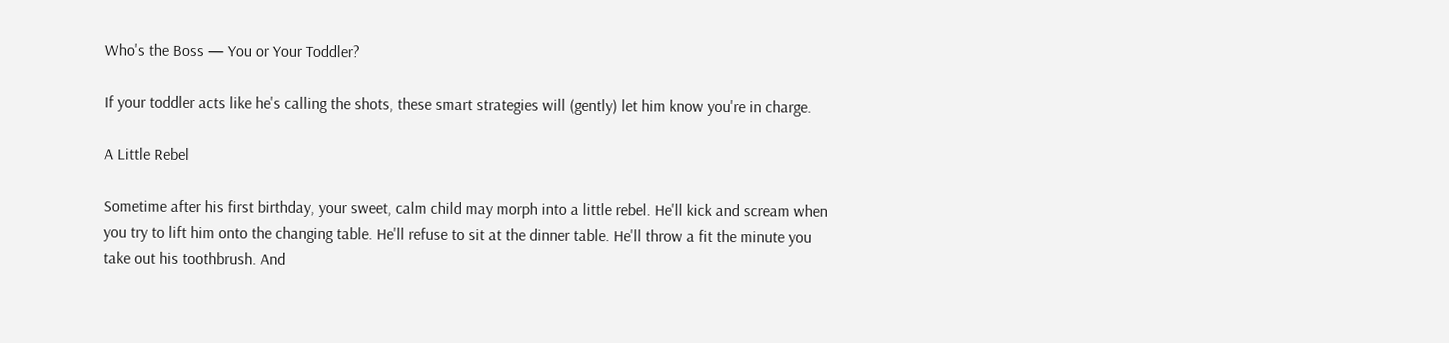Who's the Boss — You or Your Toddler?

If your toddler acts like he's calling the shots, these smart strategies will (gently) let him know you're in charge.

A Little Rebel

Sometime after his first birthday, your sweet, calm child may morph into a little rebel. He'll kick and scream when you try to lift him onto the changing table. He'll refuse to sit at the dinner table. He'll throw a fit the minute you take out his toothbrush. And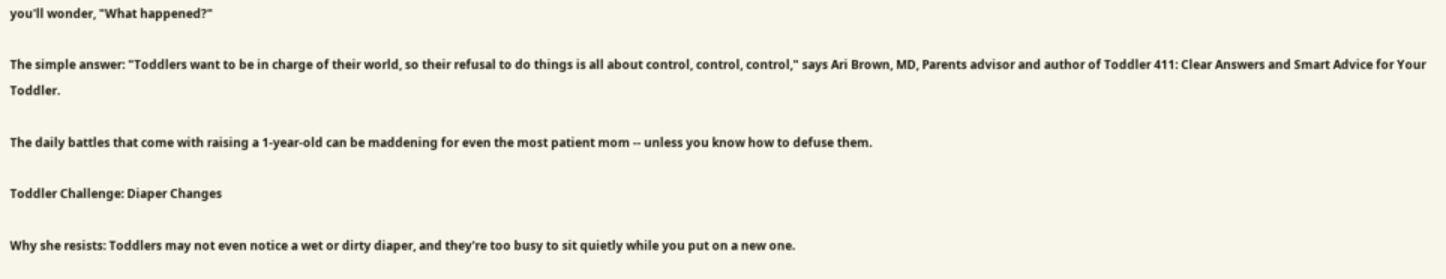you'll wonder, "What happened?"

The simple answer: "Toddlers want to be in charge of their world, so their refusal to do things is all about control, control, control," says Ari Brown, MD, Parents advisor and author of Toddler 411: Clear Answers and Smart Advice for Your Toddler.

The daily battles that come with raising a 1-year-old can be maddening for even the most patient mom -- unless you know how to defuse them.

Toddler Challenge: Diaper Changes

Why she resists: Toddlers may not even notice a wet or dirty diaper, and they're too busy to sit quietly while you put on a new one.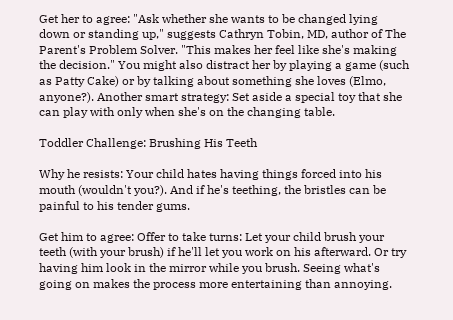Get her to agree: "Ask whether she wants to be changed lying down or standing up," suggests Cathryn Tobin, MD, author of The Parent's Problem Solver. "This makes her feel like she's making the decision." You might also distract her by playing a game (such as Patty Cake) or by talking about something she loves (Elmo, anyone?). Another smart strategy: Set aside a special toy that she can play with only when she's on the changing table.

Toddler Challenge: Brushing His Teeth

Why he resists: Your child hates having things forced into his mouth (wouldn't you?). And if he's teething, the bristles can be painful to his tender gums.

Get him to agree: Offer to take turns: Let your child brush your teeth (with your brush) if he'll let you work on his afterward. Or try having him look in the mirror while you brush. Seeing what's going on makes the process more entertaining than annoying.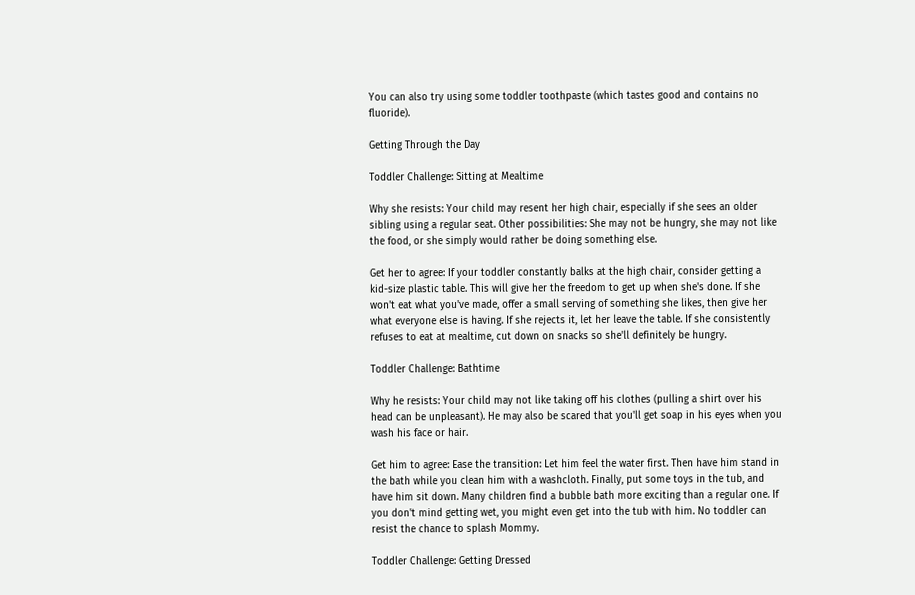You can also try using some toddler toothpaste (which tastes good and contains no fluoride).

Getting Through the Day

Toddler Challenge: Sitting at Mealtime

Why she resists: Your child may resent her high chair, especially if she sees an older sibling using a regular seat. Other possibilities: She may not be hungry, she may not like the food, or she simply would rather be doing something else.

Get her to agree: If your toddler constantly balks at the high chair, consider getting a kid-size plastic table. This will give her the freedom to get up when she's done. If she won't eat what you've made, offer a small serving of something she likes, then give her what everyone else is having. If she rejects it, let her leave the table. If she consistently refuses to eat at mealtime, cut down on snacks so she'll definitely be hungry.

Toddler Challenge: Bathtime

Why he resists: Your child may not like taking off his clothes (pulling a shirt over his head can be unpleasant). He may also be scared that you'll get soap in his eyes when you wash his face or hair.

Get him to agree: Ease the transition: Let him feel the water first. Then have him stand in the bath while you clean him with a washcloth. Finally, put some toys in the tub, and have him sit down. Many children find a bubble bath more exciting than a regular one. If you don't mind getting wet, you might even get into the tub with him. No toddler can resist the chance to splash Mommy.

Toddler Challenge: Getting Dressed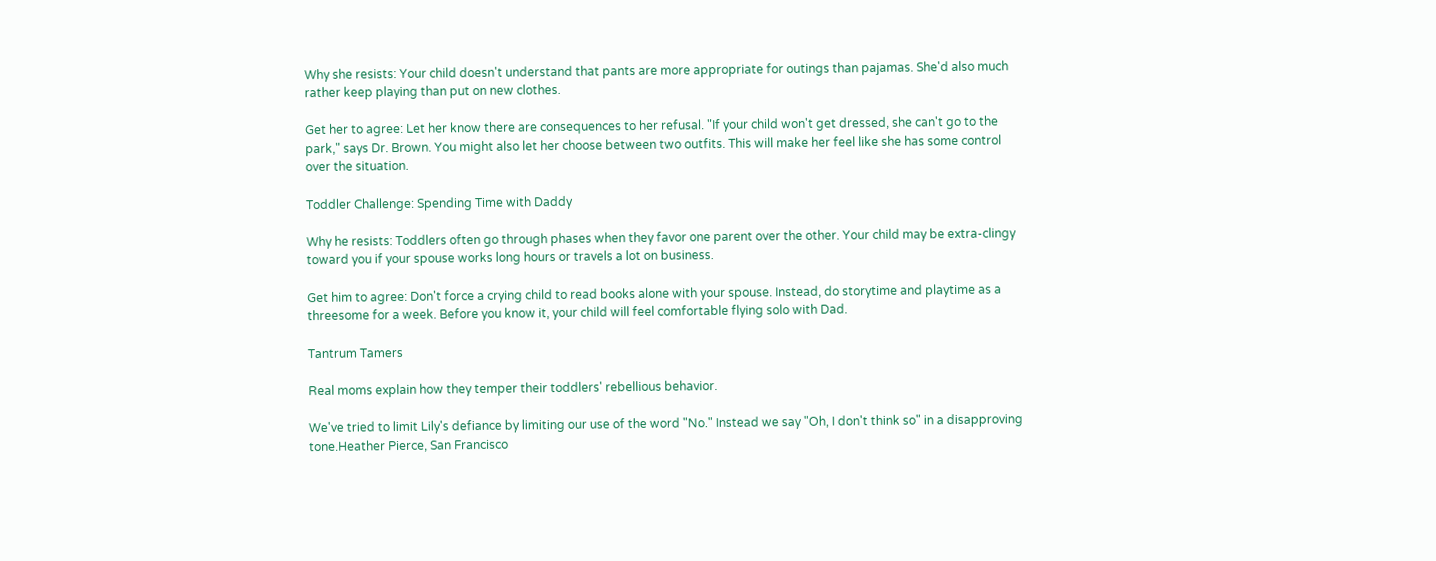Why she resists: Your child doesn't understand that pants are more appropriate for outings than pajamas. She'd also much rather keep playing than put on new clothes.

Get her to agree: Let her know there are consequences to her refusal. "If your child won't get dressed, she can't go to the park," says Dr. Brown. You might also let her choose between two outfits. This will make her feel like she has some control over the situation.

Toddler Challenge: Spending Time with Daddy

Why he resists: Toddlers often go through phases when they favor one parent over the other. Your child may be extra-clingy toward you if your spouse works long hours or travels a lot on business.

Get him to agree: Don't force a crying child to read books alone with your spouse. Instead, do storytime and playtime as a threesome for a week. Before you know it, your child will feel comfortable flying solo with Dad.

Tantrum Tamers

Real moms explain how they temper their toddlers' rebellious behavior.

We've tried to limit Lily's defiance by limiting our use of the word "No." Instead we say "Oh, I don't think so" in a disapproving tone.Heather Pierce, San Francisco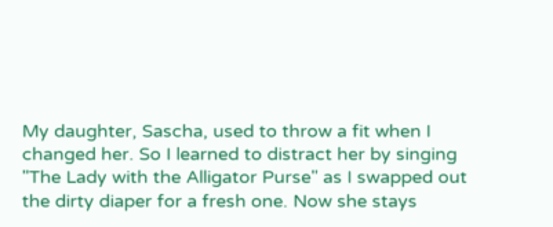My daughter, Sascha, used to throw a fit when I changed her. So I learned to distract her by singing "The Lady with the Alligator Purse" as I swapped out the dirty diaper for a fresh one. Now she stays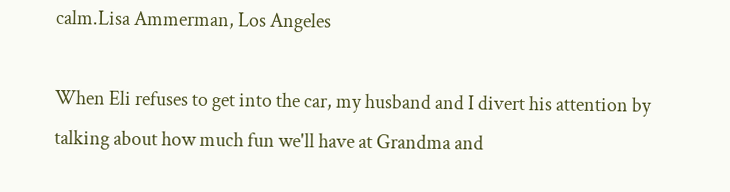calm.Lisa Ammerman, Los Angeles

When Eli refuses to get into the car, my husband and I divert his attention by talking about how much fun we'll have at Grandma and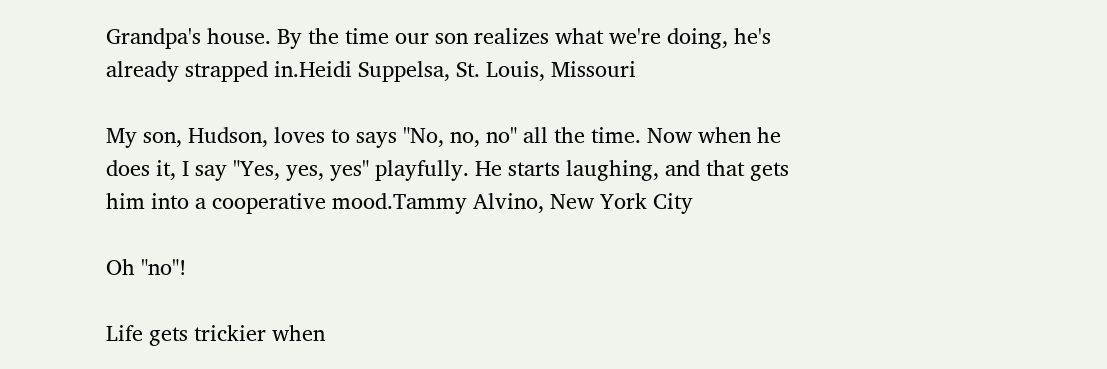Grandpa's house. By the time our son realizes what we're doing, he's already strapped in.Heidi Suppelsa, St. Louis, Missouri

My son, Hudson, loves to says "No, no, no" all the time. Now when he does it, I say "Yes, yes, yes" playfully. He starts laughing, and that gets him into a cooperative mood.Tammy Alvino, New York City

Oh "no"!

Life gets trickier when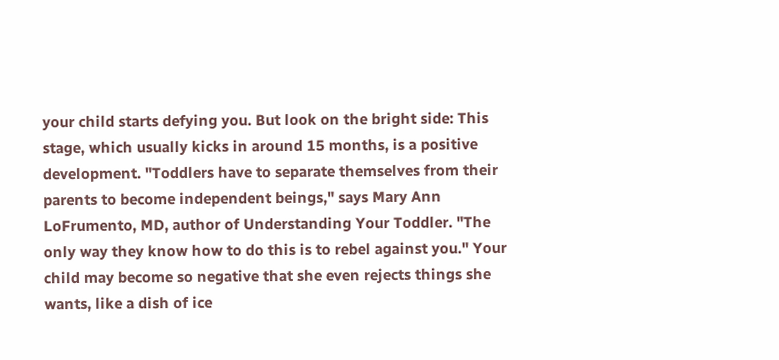your child starts defying you. But look on the bright side: This stage, which usually kicks in around 15 months, is a positive development. "Toddlers have to separate themselves from their parents to become independent beings," says Mary Ann LoFrumento, MD, author of Understanding Your Toddler. "The only way they know how to do this is to rebel against you." Your child may become so negative that she even rejects things she wants, like a dish of ice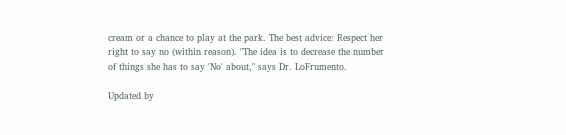cream or a chance to play at the park. The best advice: Respect her right to say no (within reason). "The idea is to decrease the number of things she has to say 'No' about," says Dr. LoFrumento.

Updated by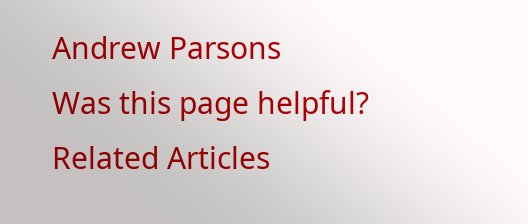Andrew Parsons
Was this page helpful?
Related Articles